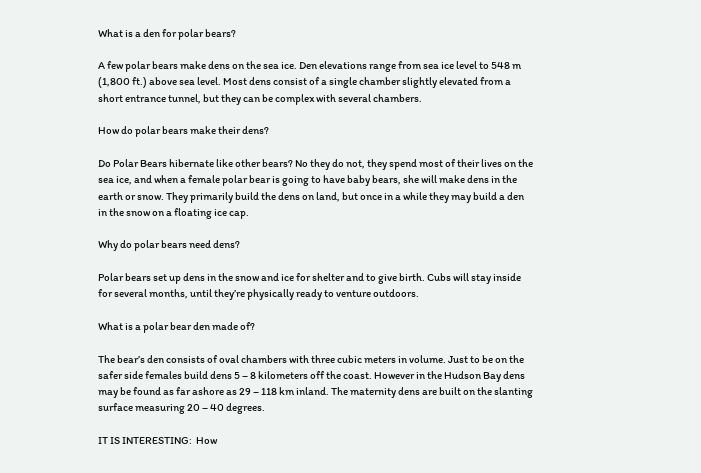What is a den for polar bears?

A few polar bears make dens on the sea ice. Den elevations range from sea ice level to 548 m (1,800 ft.) above sea level. Most dens consist of a single chamber slightly elevated from a short entrance tunnel, but they can be complex with several chambers.

How do polar bears make their dens?

Do Polar Bears hibernate like other bears? No they do not, they spend most of their lives on the sea ice, and when a female polar bear is going to have baby bears, she will make dens in the earth or snow. They primarily build the dens on land, but once in a while they may build a den in the snow on a floating ice cap.

Why do polar bears need dens?

Polar bears set up dens in the snow and ice for shelter and to give birth. Cubs will stay inside for several months, until they’re physically ready to venture outdoors.

What is a polar bear den made of?

The bear’s den consists of oval chambers with three cubic meters in volume. Just to be on the safer side females build dens 5 – 8 kilometers off the coast. However in the Hudson Bay dens may be found as far ashore as 29 – 118 km inland. The maternity dens are built on the slanting surface measuring 20 – 40 degrees.

IT IS INTERESTING:  How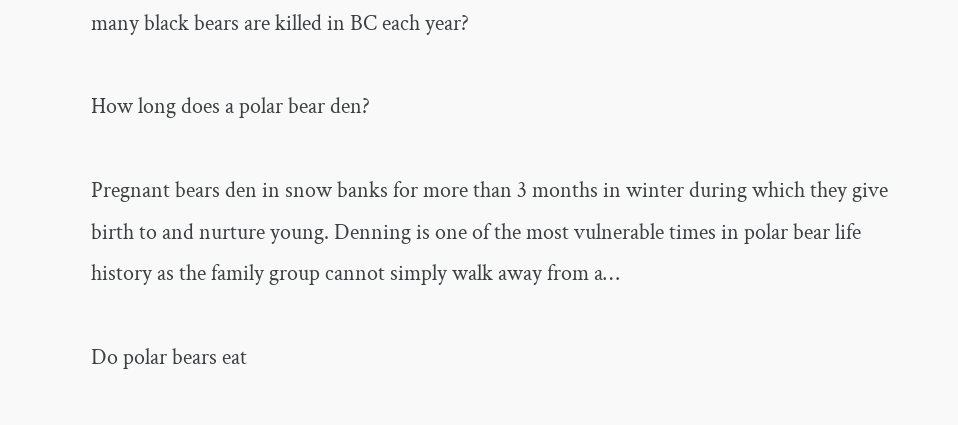many black bears are killed in BC each year?

How long does a polar bear den?

Pregnant bears den in snow banks for more than 3 months in winter during which they give birth to and nurture young. Denning is one of the most vulnerable times in polar bear life history as the family group cannot simply walk away from a…

Do polar bears eat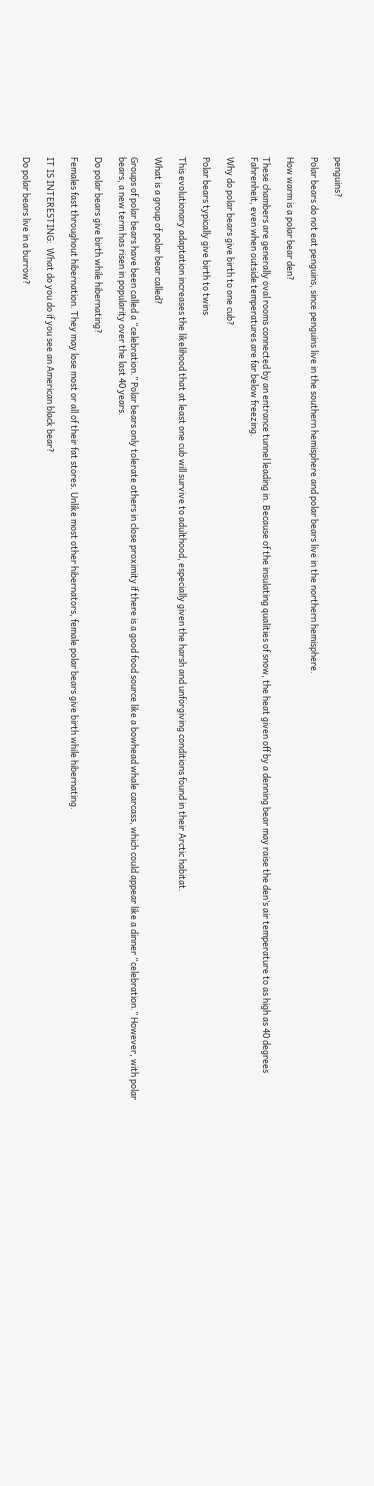penguins?

Polar bears do not eat penguins, since penguins live in the southern hemisphere and polar bears live in the northern hemisphere.

How warm is a polar bear den?

These chambers are generally oval rooms connected by an entrance tunnel leading in. Because of the insulating qualities of snow, the heat given off by a denning bear may raise the den’s air temperature to as high as 40 degrees Fahrenheit, even when outside temperatures are far below freezing.

Why do polar bears give birth to one cub?

Polar bears typically give birth to twins

This evolutionary adaptation increases the likelihood that at least one cub will survive to adulthood, especially given the harsh and unforgiving conditions found in their Arctic habitat.

What is a group of polar bear called?

Groups of polar bears have been called a “celebration.” Polar bears only tolerate others in close proximity if there is a good food source like a bowhead whale carcass, which could appear like a dinner “celebration.” However, with polar bears, a new term has risen in popularity over the last 40 years.

Do polar bears give birth while hibernating?

Females fast throughout hibernation. They may lose most or all of their fat stores. Unlike most other hibernators, female polar bears give birth while hibernating.

IT IS INTERESTING:  What do you do if you see an American black bear?

Do polar bears live in a burrow?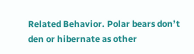Related Behavior. Polar bears don’t den or hibernate as other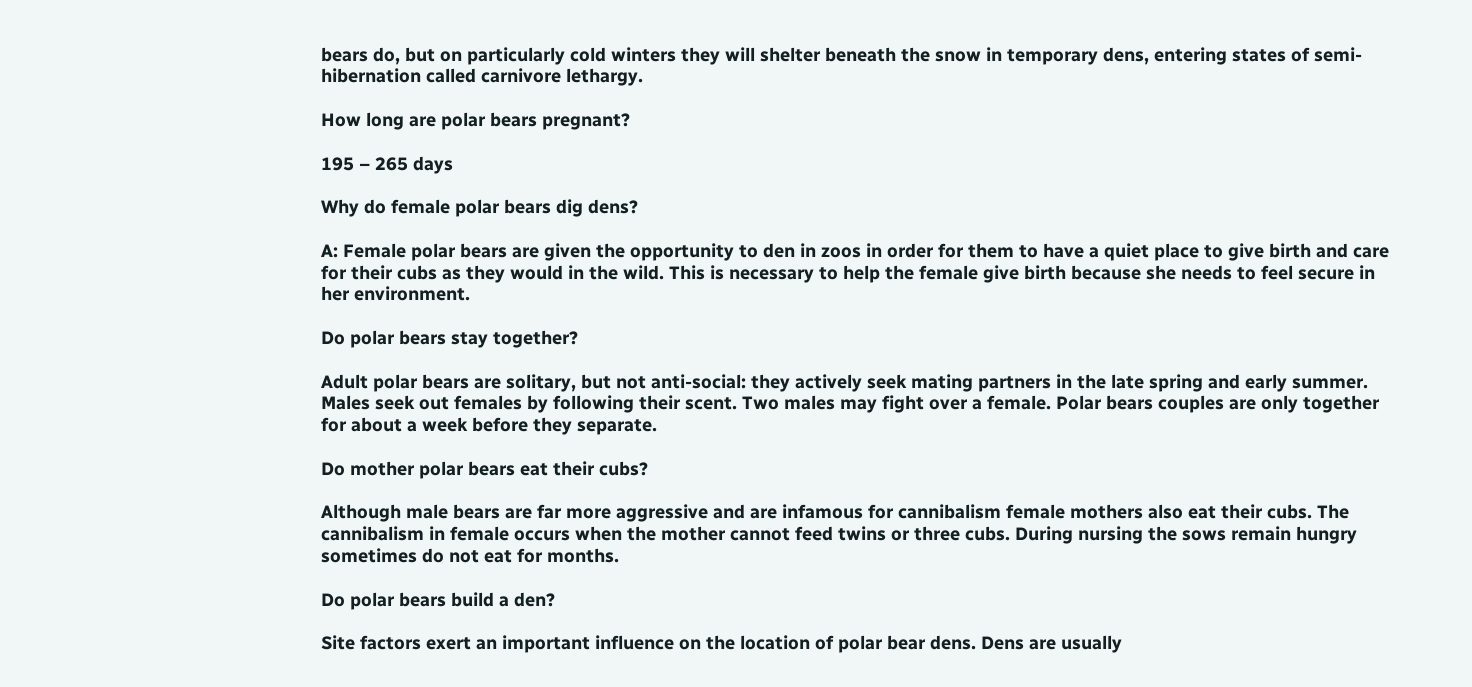bears do, but on particularly cold winters they will shelter beneath the snow in temporary dens, entering states of semi-hibernation called carnivore lethargy.

How long are polar bears pregnant?

195 – 265 days

Why do female polar bears dig dens?

A: Female polar bears are given the opportunity to den in zoos in order for them to have a quiet place to give birth and care for their cubs as they would in the wild. This is necessary to help the female give birth because she needs to feel secure in her environment.

Do polar bears stay together?

Adult polar bears are solitary, but not anti-social: they actively seek mating partners in the late spring and early summer. Males seek out females by following their scent. Two males may fight over a female. Polar bears couples are only together for about a week before they separate.

Do mother polar bears eat their cubs?

Although male bears are far more aggressive and are infamous for cannibalism female mothers also eat their cubs. The cannibalism in female occurs when the mother cannot feed twins or three cubs. During nursing the sows remain hungry sometimes do not eat for months.

Do polar bears build a den?

Site factors exert an important influence on the location of polar bear dens. Dens are usually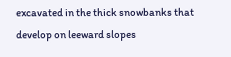excavated in the thick snowbanks that develop on leeward slopes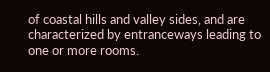of coastal hills and valley sides, and are characterized by entranceways leading to one or more rooms.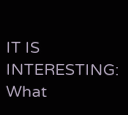IT IS INTERESTING:  What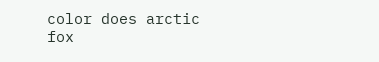color does arctic fox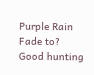Purple Rain Fade to?
Good hunting